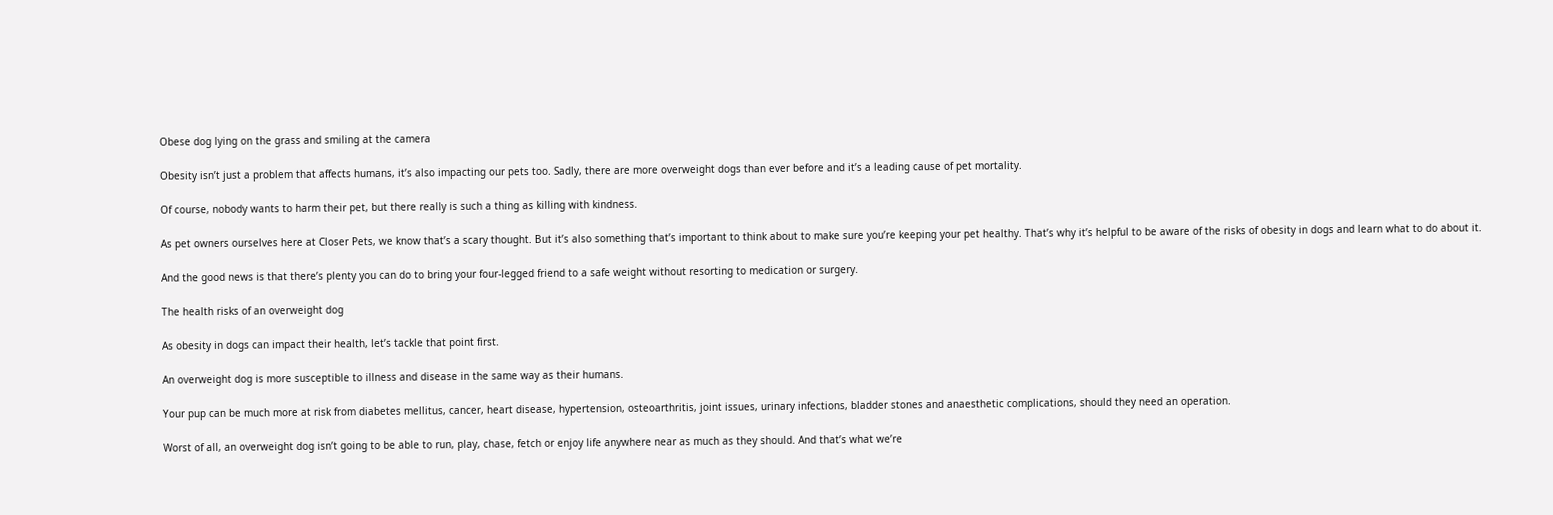Obese dog lying on the grass and smiling at the camera

Obesity isn’t just a problem that affects humans, it’s also impacting our pets too. Sadly, there are more overweight dogs than ever before and it’s a leading cause of pet mortality.

Of course, nobody wants to harm their pet, but there really is such a thing as killing with kindness.

As pet owners ourselves here at Closer Pets, we know that’s a scary thought. But it’s also something that’s important to think about to make sure you’re keeping your pet healthy. That’s why it’s helpful to be aware of the risks of obesity in dogs and learn what to do about it.

And the good news is that there’s plenty you can do to bring your four-legged friend to a safe weight without resorting to medication or surgery.

The health risks of an overweight dog

As obesity in dogs can impact their health, let’s tackle that point first.

An overweight dog is more susceptible to illness and disease in the same way as their humans.

Your pup can be much more at risk from diabetes mellitus, cancer, heart disease, hypertension, osteoarthritis, joint issues, urinary infections, bladder stones and anaesthetic complications, should they need an operation.

Worst of all, an overweight dog isn’t going to be able to run, play, chase, fetch or enjoy life anywhere near as much as they should. And that’s what we’re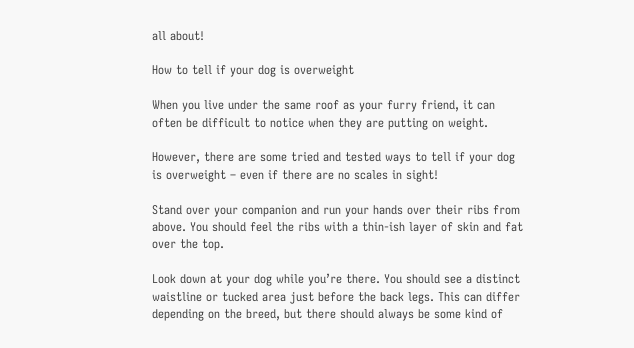all about!

How to tell if your dog is overweight

When you live under the same roof as your furry friend, it can often be difficult to notice when they are putting on weight.

However, there are some tried and tested ways to tell if your dog is overweight – even if there are no scales in sight!

Stand over your companion and run your hands over their ribs from above. You should feel the ribs with a thin-ish layer of skin and fat over the top.

Look down at your dog while you’re there. You should see a distinct waistline or tucked area just before the back legs. This can differ depending on the breed, but there should always be some kind of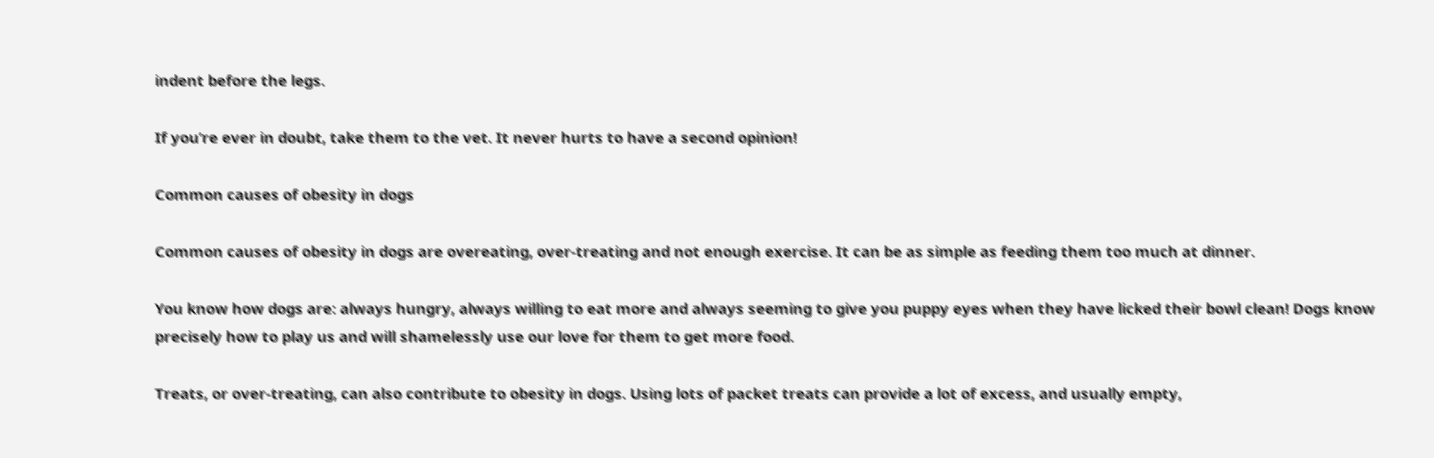indent before the legs.

If you’re ever in doubt, take them to the vet. It never hurts to have a second opinion!

Common causes of obesity in dogs

Common causes of obesity in dogs are overeating, over-treating and not enough exercise. It can be as simple as feeding them too much at dinner.

You know how dogs are: always hungry, always willing to eat more and always seeming to give you puppy eyes when they have licked their bowl clean! Dogs know precisely how to play us and will shamelessly use our love for them to get more food.

Treats, or over-treating, can also contribute to obesity in dogs. Using lots of packet treats can provide a lot of excess, and usually empty,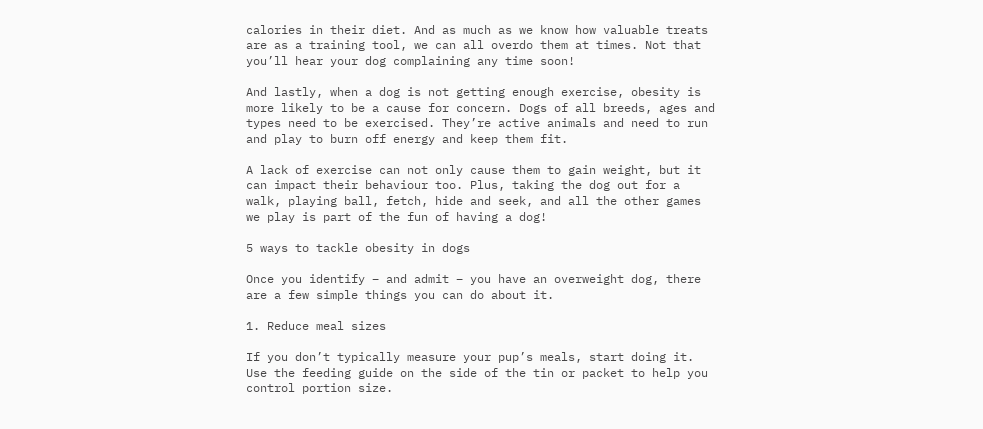calories in their diet. And as much as we know how valuable treats are as a training tool, we can all overdo them at times. Not that you’ll hear your dog complaining any time soon!

And lastly, when a dog is not getting enough exercise, obesity is more likely to be a cause for concern. Dogs of all breeds, ages and types need to be exercised. They’re active animals and need to run and play to burn off energy and keep them fit.

A lack of exercise can not only cause them to gain weight, but it can impact their behaviour too. Plus, taking the dog out for a walk, playing ball, fetch, hide and seek, and all the other games we play is part of the fun of having a dog!

5 ways to tackle obesity in dogs

Once you identify – and admit – you have an overweight dog, there are a few simple things you can do about it.

1. Reduce meal sizes

If you don’t typically measure your pup’s meals, start doing it. Use the feeding guide on the side of the tin or packet to help you control portion size.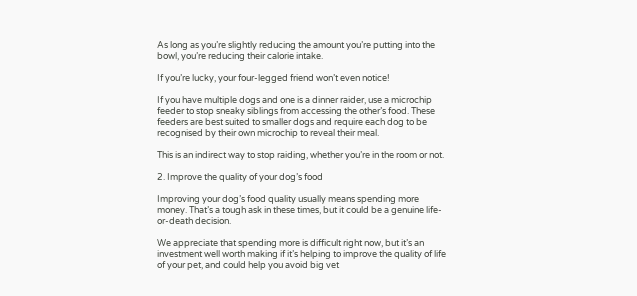As long as you’re slightly reducing the amount you’re putting into the bowl, you’re reducing their calorie intake.

If you’re lucky, your four-legged friend won’t even notice!

If you have multiple dogs and one is a dinner raider, use a microchip feeder to stop sneaky siblings from accessing the other’s food. These feeders are best suited to smaller dogs and require each dog to be recognised by their own microchip to reveal their meal.

This is an indirect way to stop raiding, whether you’re in the room or not.

2. Improve the quality of your dog’s food

Improving your dog’s food quality usually means spending more money. That’s a tough ask in these times, but it could be a genuine life-or-death decision.

We appreciate that spending more is difficult right now, but it’s an investment well worth making if it’s helping to improve the quality of life of your pet, and could help you avoid big vet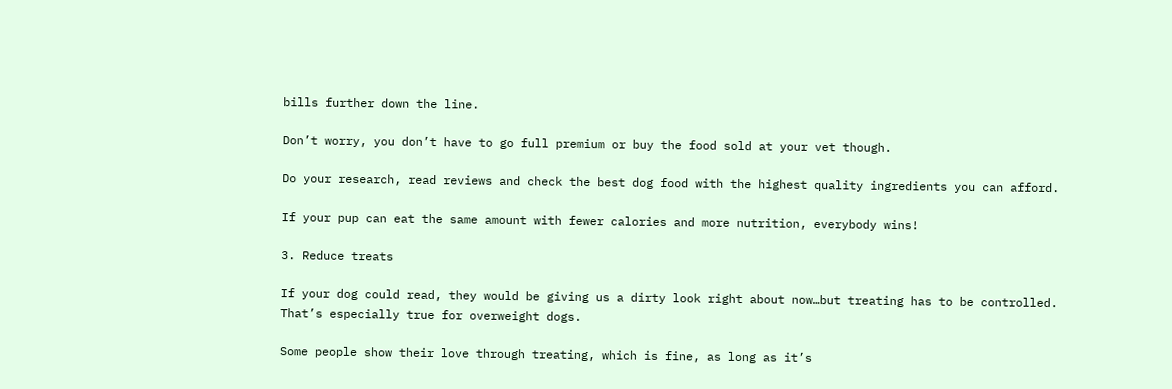bills further down the line.

Don’t worry, you don’t have to go full premium or buy the food sold at your vet though.

Do your research, read reviews and check the best dog food with the highest quality ingredients you can afford.

If your pup can eat the same amount with fewer calories and more nutrition, everybody wins!

3. Reduce treats

If your dog could read, they would be giving us a dirty look right about now…but treating has to be controlled. That’s especially true for overweight dogs.

Some people show their love through treating, which is fine, as long as it’s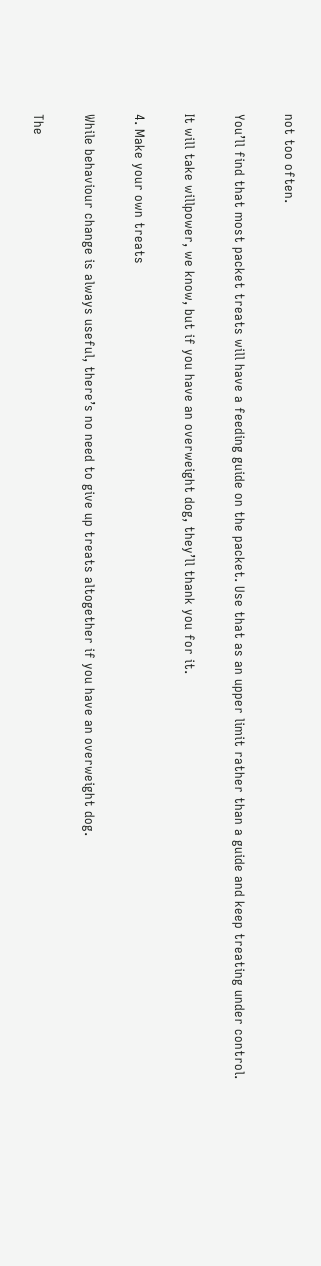not too often.

You’ll find that most packet treats will have a feeding guide on the packet. Use that as an upper limit rather than a guide and keep treating under control.

It will take willpower, we know, but if you have an overweight dog, they’ll thank you for it.

4. Make your own treats

While behaviour change is always useful, there’s no need to give up treats altogether if you have an overweight dog.

The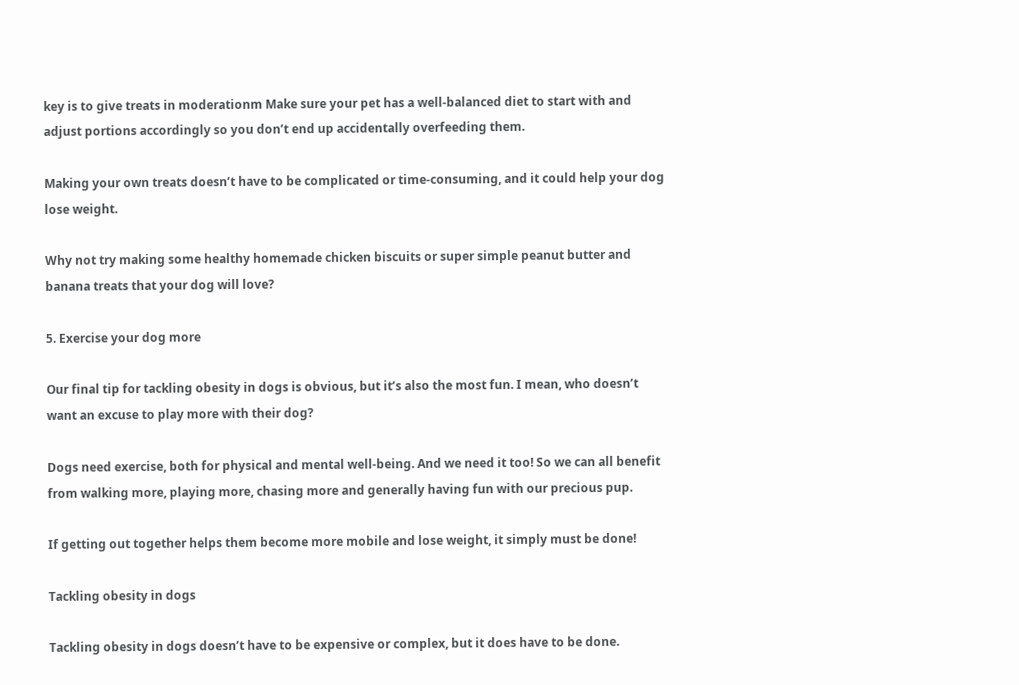key is to give treats in moderationm Make sure your pet has a well-balanced diet to start with and adjust portions accordingly so you don’t end up accidentally overfeeding them.

Making your own treats doesn’t have to be complicated or time-consuming, and it could help your dog lose weight.

Why not try making some healthy homemade chicken biscuits or super simple peanut butter and banana treats that your dog will love?

5. Exercise your dog more

Our final tip for tackling obesity in dogs is obvious, but it’s also the most fun. I mean, who doesn’t want an excuse to play more with their dog?

Dogs need exercise, both for physical and mental well-being. And we need it too! So we can all benefit from walking more, playing more, chasing more and generally having fun with our precious pup.

If getting out together helps them become more mobile and lose weight, it simply must be done!

Tackling obesity in dogs

Tackling obesity in dogs doesn’t have to be expensive or complex, but it does have to be done.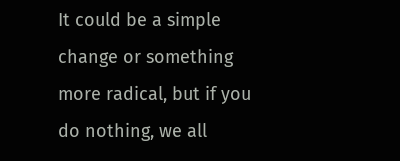It could be a simple change or something more radical, but if you do nothing, we all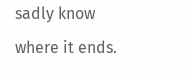sadly know where it ends.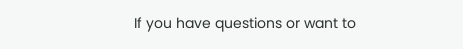If you have questions or want to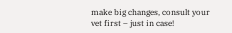make big changes, consult your vet first – just in case!